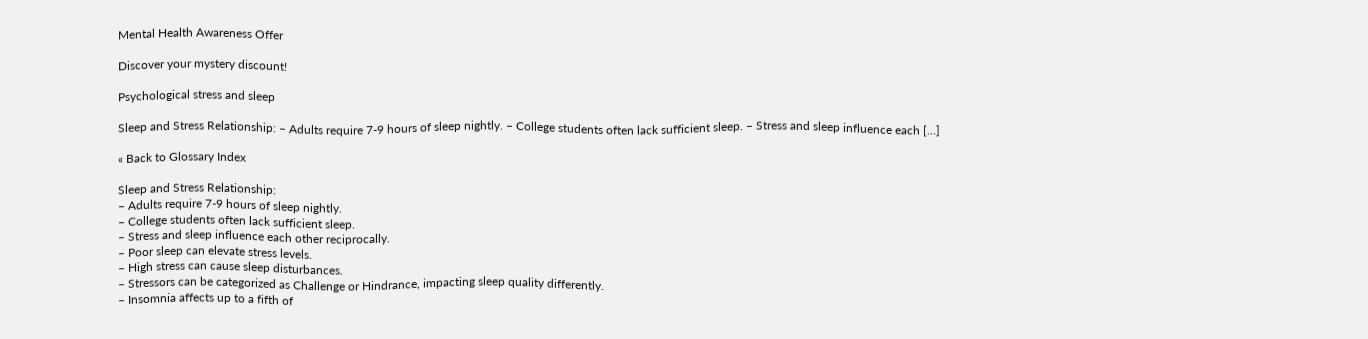Mental Health Awareness Offer

Discover your mystery discount!

Psychological stress and sleep

Sleep and Stress Relationship: – Adults require 7-9 hours of sleep nightly. – College students often lack sufficient sleep. – Stress and sleep influence each […]

« Back to Glossary Index

Sleep and Stress Relationship:
– Adults require 7-9 hours of sleep nightly.
– College students often lack sufficient sleep.
– Stress and sleep influence each other reciprocally.
– Poor sleep can elevate stress levels.
– High stress can cause sleep disturbances.
– Stressors can be categorized as Challenge or Hindrance, impacting sleep quality differently.
– Insomnia affects up to a fifth of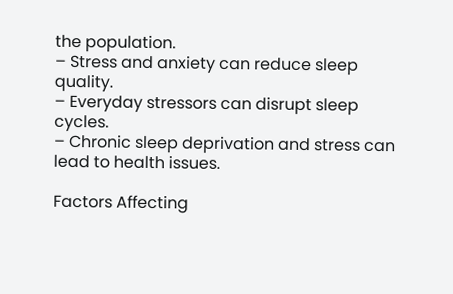the population.
– Stress and anxiety can reduce sleep quality.
– Everyday stressors can disrupt sleep cycles.
– Chronic sleep deprivation and stress can lead to health issues.

Factors Affecting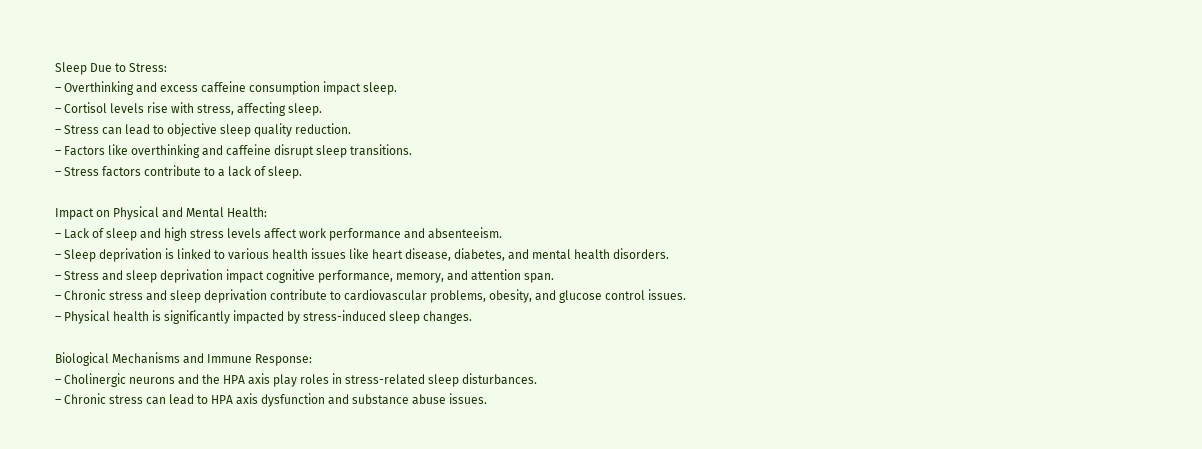Sleep Due to Stress:
– Overthinking and excess caffeine consumption impact sleep.
– Cortisol levels rise with stress, affecting sleep.
– Stress can lead to objective sleep quality reduction.
– Factors like overthinking and caffeine disrupt sleep transitions.
– Stress factors contribute to a lack of sleep.

Impact on Physical and Mental Health:
– Lack of sleep and high stress levels affect work performance and absenteeism.
– Sleep deprivation is linked to various health issues like heart disease, diabetes, and mental health disorders.
– Stress and sleep deprivation impact cognitive performance, memory, and attention span.
– Chronic stress and sleep deprivation contribute to cardiovascular problems, obesity, and glucose control issues.
– Physical health is significantly impacted by stress-induced sleep changes.

Biological Mechanisms and Immune Response:
– Cholinergic neurons and the HPA axis play roles in stress-related sleep disturbances.
– Chronic stress can lead to HPA axis dysfunction and substance abuse issues.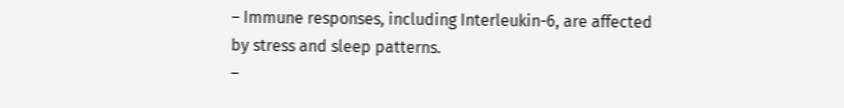– Immune responses, including Interleukin-6, are affected by stress and sleep patterns.
–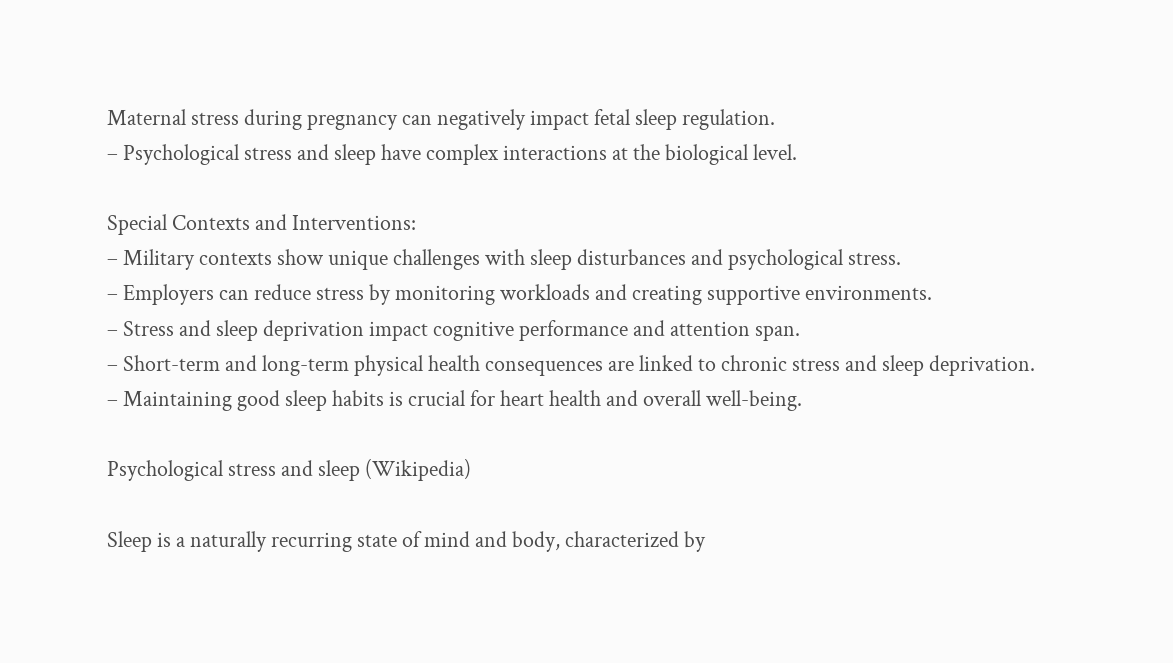Maternal stress during pregnancy can negatively impact fetal sleep regulation.
– Psychological stress and sleep have complex interactions at the biological level.

Special Contexts and Interventions:
– Military contexts show unique challenges with sleep disturbances and psychological stress.
– Employers can reduce stress by monitoring workloads and creating supportive environments.
– Stress and sleep deprivation impact cognitive performance and attention span.
– Short-term and long-term physical health consequences are linked to chronic stress and sleep deprivation.
– Maintaining good sleep habits is crucial for heart health and overall well-being.

Psychological stress and sleep (Wikipedia)

Sleep is a naturally recurring state of mind and body, characterized by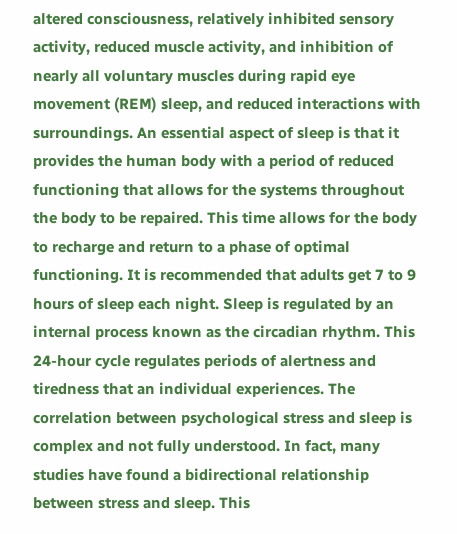altered consciousness, relatively inhibited sensory activity, reduced muscle activity, and inhibition of nearly all voluntary muscles during rapid eye movement (REM) sleep, and reduced interactions with surroundings. An essential aspect of sleep is that it provides the human body with a period of reduced functioning that allows for the systems throughout the body to be repaired. This time allows for the body to recharge and return to a phase of optimal functioning. It is recommended that adults get 7 to 9 hours of sleep each night. Sleep is regulated by an internal process known as the circadian rhythm. This 24-hour cycle regulates periods of alertness and tiredness that an individual experiences. The correlation between psychological stress and sleep is complex and not fully understood. In fact, many studies have found a bidirectional relationship between stress and sleep. This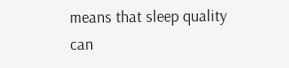means that sleep quality can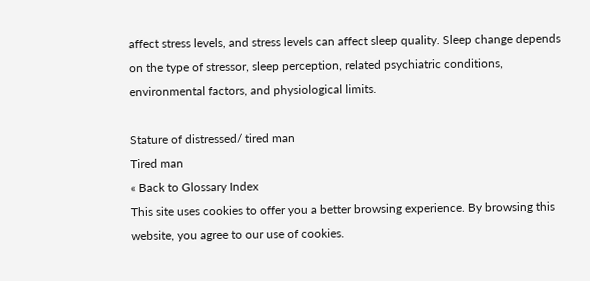affect stress levels, and stress levels can affect sleep quality. Sleep change depends on the type of stressor, sleep perception, related psychiatric conditions, environmental factors, and physiological limits.

Stature of distressed/ tired man
Tired man
« Back to Glossary Index
This site uses cookies to offer you a better browsing experience. By browsing this website, you agree to our use of cookies.